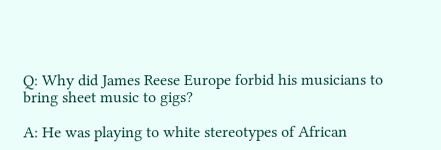Q: Why did James Reese Europe forbid his musicians to bring sheet music to gigs?

A: He was playing to white stereotypes of African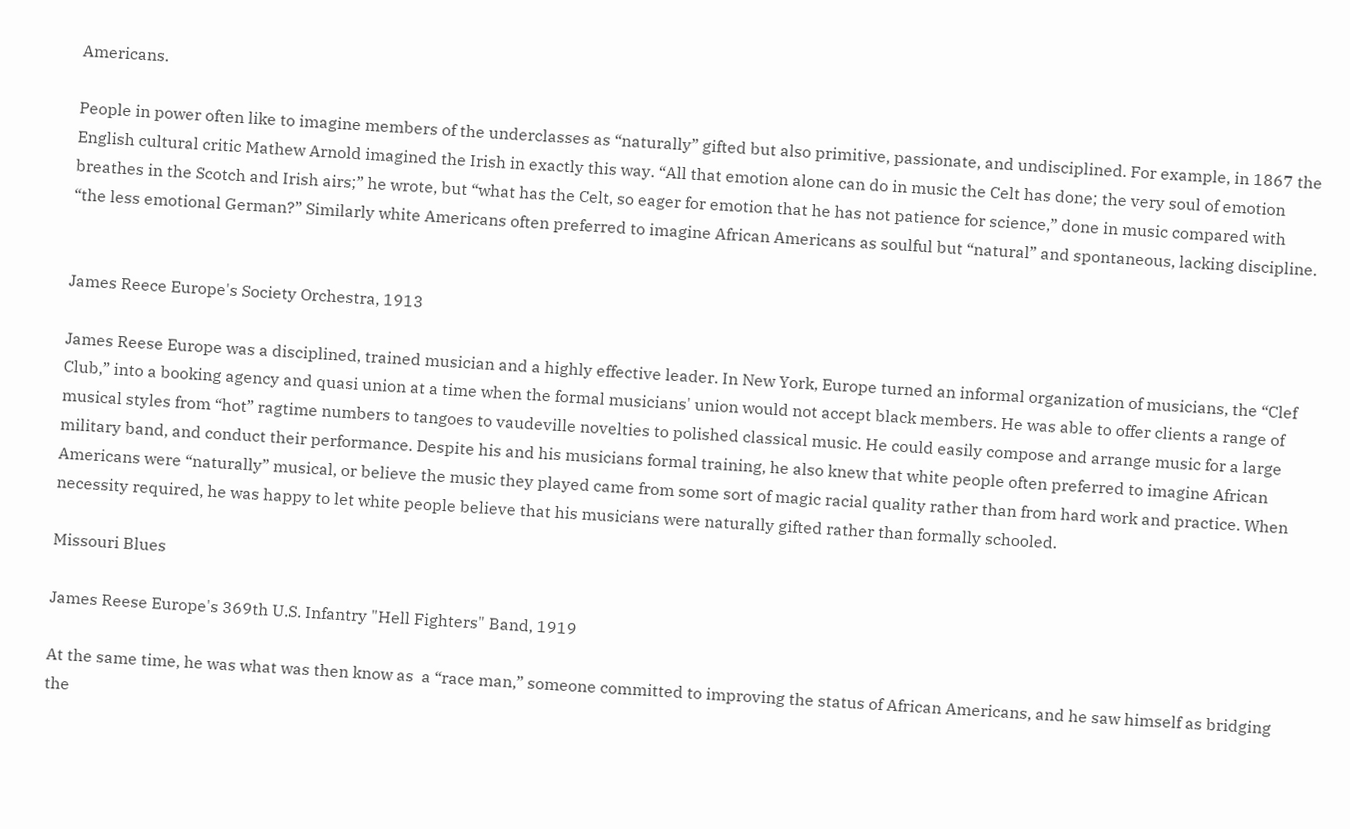Americans.

People in power often like to imagine members of the underclasses as “naturally” gifted but also primitive, passionate, and undisciplined. For example, in 1867 the English cultural critic Mathew Arnold imagined the Irish in exactly this way. “All that emotion alone can do in music the Celt has done; the very soul of emotion breathes in the Scotch and Irish airs;” he wrote, but “what has the Celt, so eager for emotion that he has not patience for science,” done in music compared with “the less emotional German?” Similarly white Americans often preferred to imagine African Americans as soulful but “natural” and spontaneous, lacking discipline.


James Reece Europe's Society Orchestra, 1913

James Reese Europe was a disciplined, trained musician and a highly effective leader. In New York, Europe turned an informal organization of musicians, the “Clef Club,” into a booking agency and quasi union at a time when the formal musicians' union would not accept black members. He was able to offer clients a range of musical styles from “hot” ragtime numbers to tangoes to vaudeville novelties to polished classical music. He could easily compose and arrange music for a large military band, and conduct their performance. Despite his and his musicians formal training, he also knew that white people often preferred to imagine African Americans were “naturally” musical, or believe the music they played came from some sort of magic racial quality rather than from hard work and practice. When necessity required, he was happy to let white people believe that his musicians were naturally gifted rather than formally schooled.

Missouri Blues

James Reese Europe's 369th U.S. Infantry "Hell Fighters" Band, 1919

At the same time, he was what was then know as  a “race man,” someone committed to improving the status of African Americans, and he saw himself as bridging the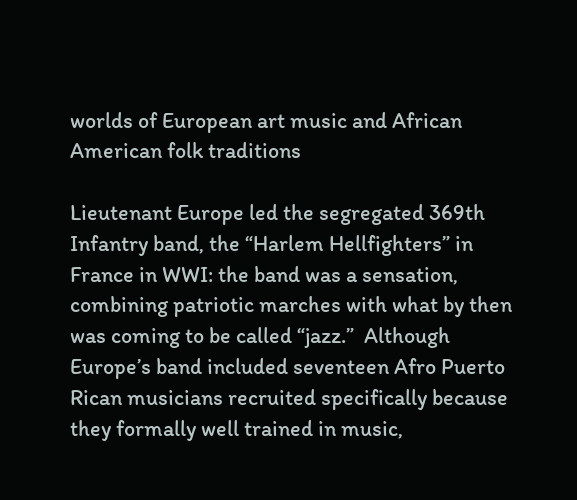worlds of European art music and African American folk traditions

Lieutenant Europe led the segregated 369th Infantry band, the “Harlem Hellfighters” in France in WWI: the band was a sensation, combining patriotic marches with what by then was coming to be called “jazz.”  Although Europe’s band included seventeen Afro Puerto Rican musicians recruited specifically because they formally well trained in music,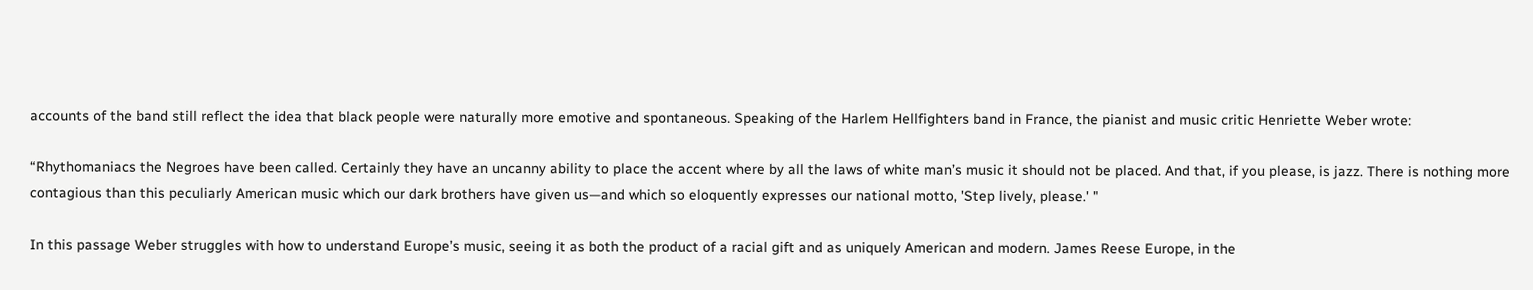accounts of the band still reflect the idea that black people were naturally more emotive and spontaneous. Speaking of the Harlem Hellfighters band in France, the pianist and music critic Henriette Weber wrote:

“Rhythomaniacs the Negroes have been called. Certainly they have an uncanny ability to place the accent where by all the laws of white man’s music it should not be placed. And that, if you please, is jazz. There is nothing more contagious than this peculiarly American music which our dark brothers have given us—and which so eloquently expresses our national motto, 'Step lively, please.' "

In this passage Weber struggles with how to understand Europe’s music, seeing it as both the product of a racial gift and as uniquely American and modern. James Reese Europe, in the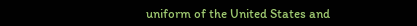uniform of the United States and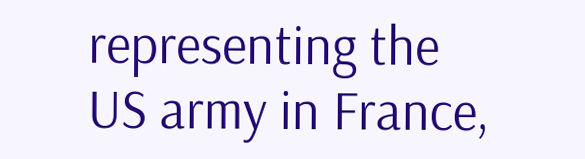representing the US army in France,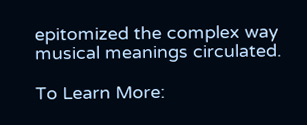epitomized the complex way musical meanings circulated.

To Learn More: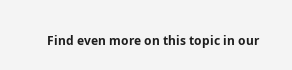Find even more on this topic in our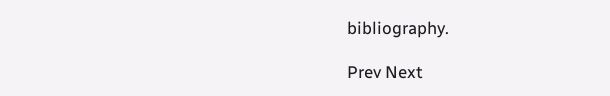bibliography.

Prev Next